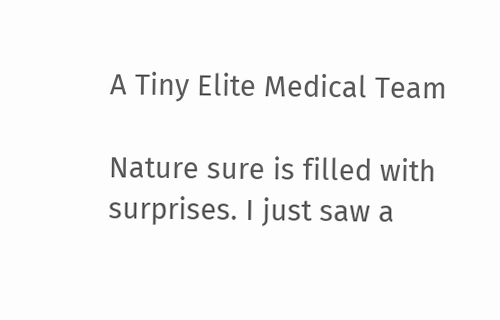A Tiny Elite Medical Team

Nature sure is filled with surprises. I just saw a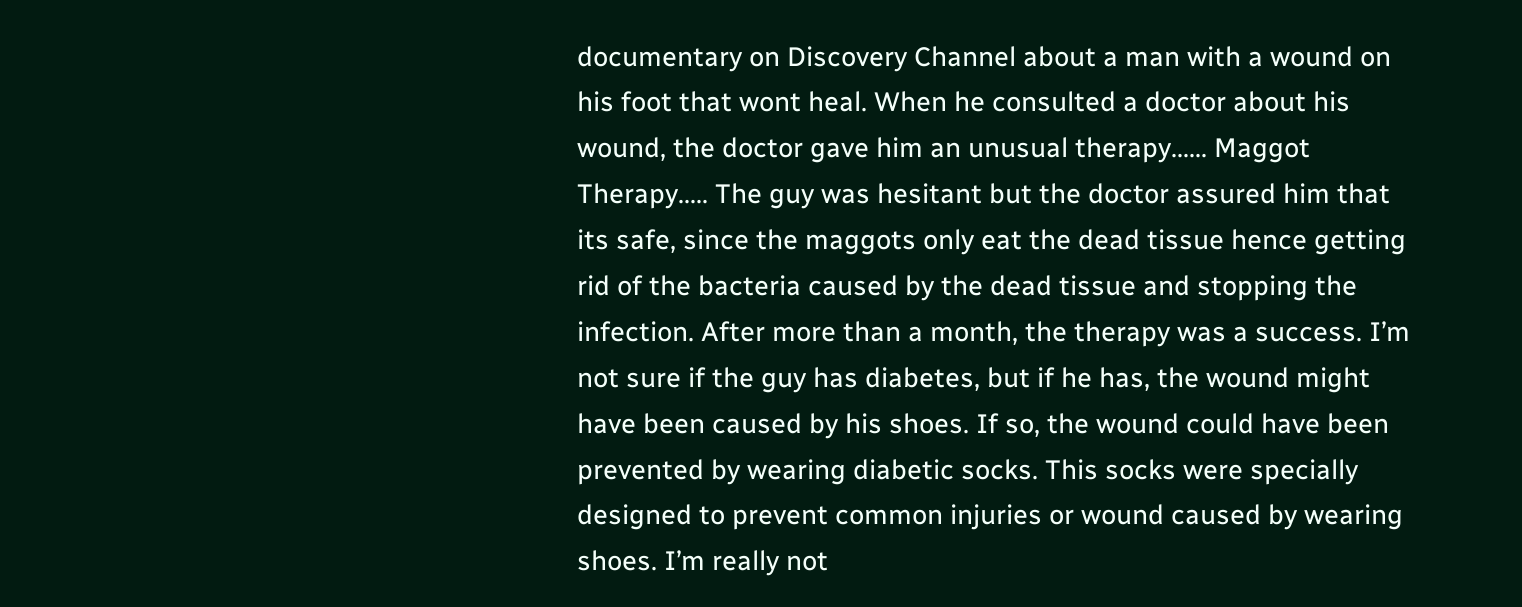documentary on Discovery Channel about a man with a wound on his foot that wont heal. When he consulted a doctor about his wound, the doctor gave him an unusual therapy…… Maggot Therapy….. The guy was hesitant but the doctor assured him that its safe, since the maggots only eat the dead tissue hence getting rid of the bacteria caused by the dead tissue and stopping the infection. After more than a month, the therapy was a success. I’m not sure if the guy has diabetes, but if he has, the wound might have been caused by his shoes. If so, the wound could have been prevented by wearing diabetic socks. This socks were specially designed to prevent common injuries or wound caused by wearing shoes. I’m really not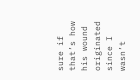sure if that’s how his wound originated since I wasn’t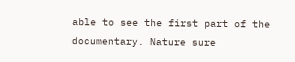able to see the first part of the documentary. Nature sure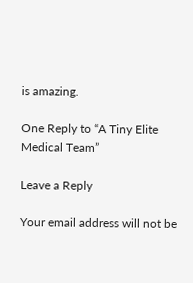is amazing.

One Reply to “A Tiny Elite Medical Team”

Leave a Reply

Your email address will not be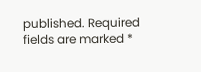published. Required fields are marked *